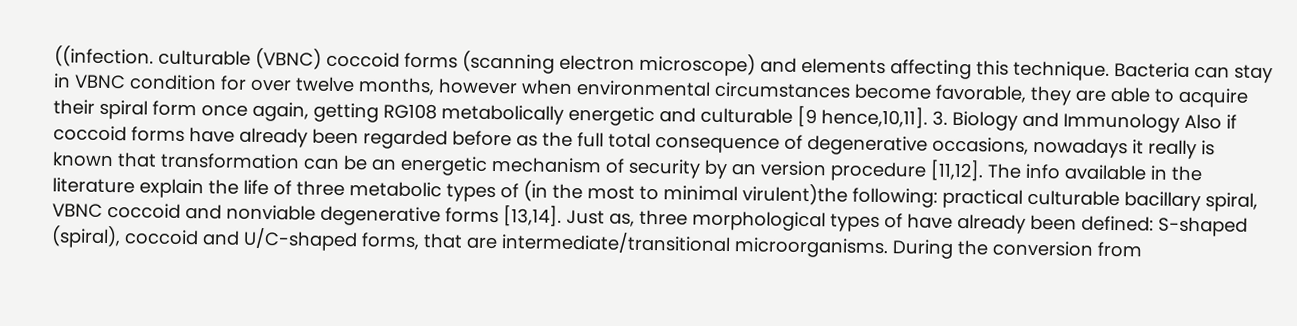((infection. culturable (VBNC) coccoid forms (scanning electron microscope) and elements affecting this technique. Bacteria can stay in VBNC condition for over twelve months, however when environmental circumstances become favorable, they are able to acquire their spiral form once again, getting RG108 metabolically energetic and culturable [9 hence,10,11]. 3. Biology and Immunology Also if coccoid forms have already been regarded before as the full total consequence of degenerative occasions, nowadays it really is known that transformation can be an energetic mechanism of security by an version procedure [11,12]. The info available in the literature explain the life of three metabolic types of (in the most to minimal virulent)the following: practical culturable bacillary spiral, VBNC coccoid and nonviable degenerative forms [13,14]. Just as, three morphological types of have already been defined: S-shaped (spiral), coccoid and U/C-shaped forms, that are intermediate/transitional microorganisms. During the conversion from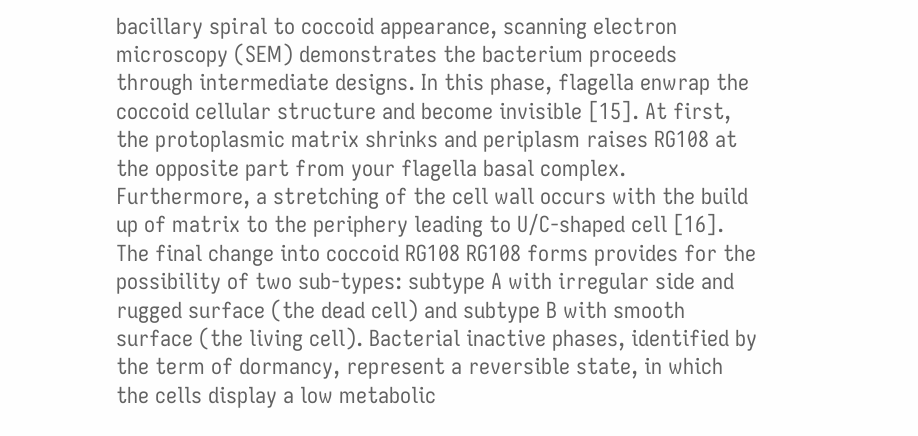bacillary spiral to coccoid appearance, scanning electron microscopy (SEM) demonstrates the bacterium proceeds through intermediate designs. In this phase, flagella enwrap the coccoid cellular structure and become invisible [15]. At first, the protoplasmic matrix shrinks and periplasm raises RG108 at the opposite part from your flagella basal complex. Furthermore, a stretching of the cell wall occurs with the build up of matrix to the periphery leading to U/C-shaped cell [16]. The final change into coccoid RG108 RG108 forms provides for the possibility of two sub-types: subtype A with irregular side and rugged surface (the dead cell) and subtype B with smooth surface (the living cell). Bacterial inactive phases, identified by the term of dormancy, represent a reversible state, in which the cells display a low metabolic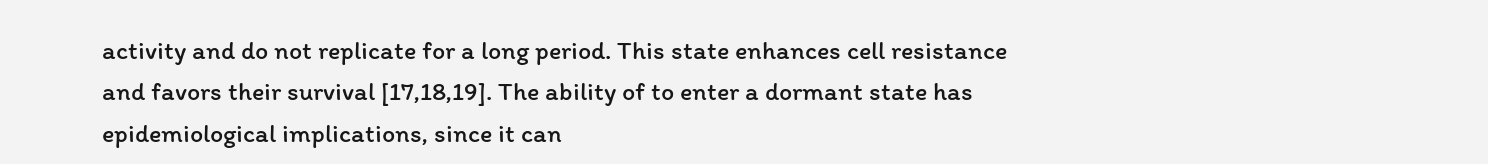activity and do not replicate for a long period. This state enhances cell resistance and favors their survival [17,18,19]. The ability of to enter a dormant state has epidemiological implications, since it can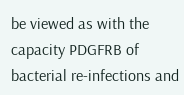be viewed as with the capacity PDGFRB of bacterial re-infections and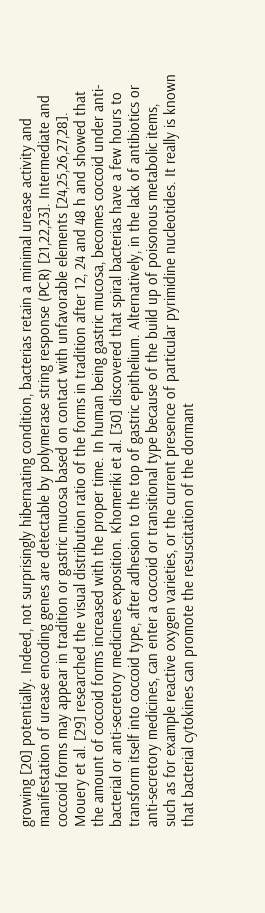growing [20] potentially. Indeed, not surprisingly hibernating condition, bacterias retain a minimal urease activity and manifestation of urease encoding genes are detectable by polymerase string response (PCR) [21,22,23]. Intermediate and coccoid forms may appear in tradition or gastric mucosa based on contact with unfavorable elements [24,25,26,27,28]. Mouery et al. [29] researched the visual distribution ratio of the forms in tradition after 12, 24 and 48 h and showed that the amount of coccoid forms increased with the proper time. In human being gastric mucosa, becomes coccoid under anti-bacterial or anti-secretory medicines exposition. Khomeriki et al. [30] discovered that spiral bacterias have a few hours to transform itself into coccoid type, after adhesion to the top of gastric epithelium. Alternatively, in the lack of antibiotics or anti-secretory medicines, can enter a coccoid or transitional type because of the build up of poisonous metabolic items, such as for example reactive oxygen varieties, or the current presence of particular pyrimidine nucleotides. It really is known that bacterial cytokines can promote the resuscitation of the dormant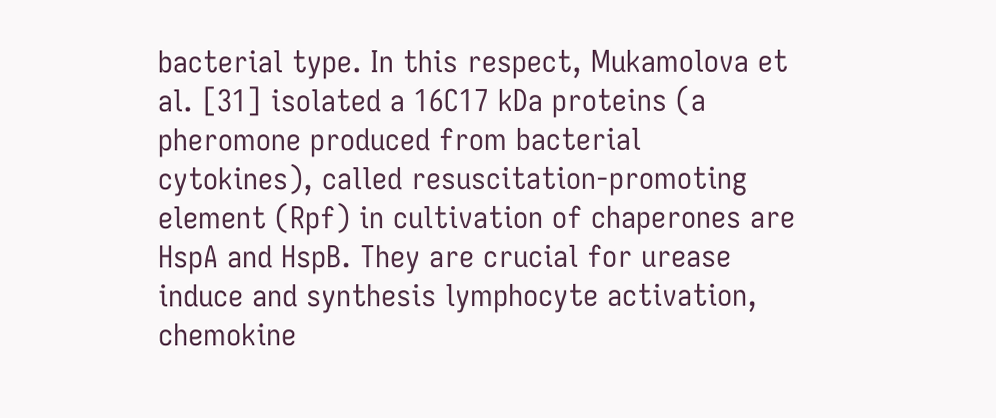bacterial type. In this respect, Mukamolova et al. [31] isolated a 16C17 kDa proteins (a pheromone produced from bacterial cytokines), called resuscitation-promoting element (Rpf) in cultivation of chaperones are HspA and HspB. They are crucial for urease induce and synthesis lymphocyte activation, chemokine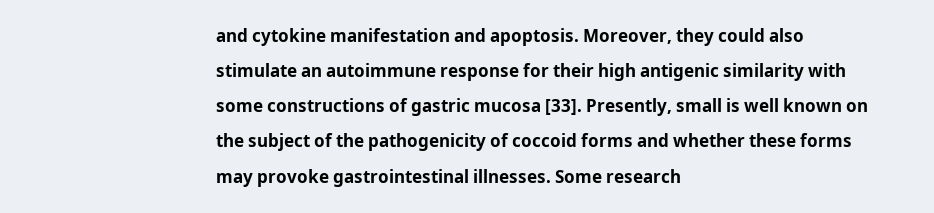and cytokine manifestation and apoptosis. Moreover, they could also stimulate an autoimmune response for their high antigenic similarity with some constructions of gastric mucosa [33]. Presently, small is well known on the subject of the pathogenicity of coccoid forms and whether these forms may provoke gastrointestinal illnesses. Some research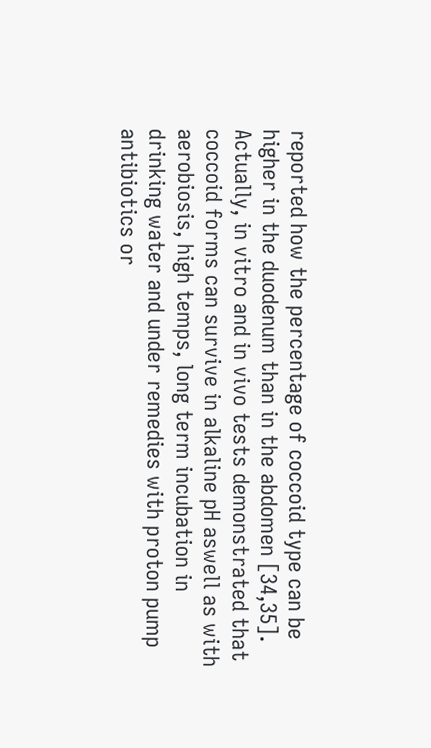reported how the percentage of coccoid type can be higher in the duodenum than in the abdomen [34,35]. Actually, in vitro and in vivo tests demonstrated that coccoid forms can survive in alkaline pH aswell as with aerobiosis, high temps, long term incubation in drinking water and under remedies with proton pump antibiotics or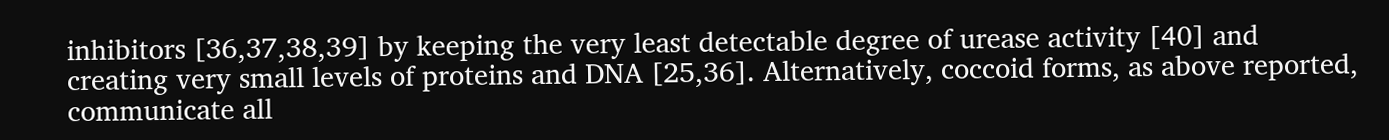inhibitors [36,37,38,39] by keeping the very least detectable degree of urease activity [40] and creating very small levels of proteins and DNA [25,36]. Alternatively, coccoid forms, as above reported, communicate all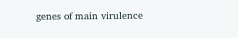genes of main virulence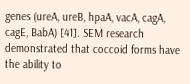genes (ureA, ureB, hpaA, vacA, cagA, cagE, BabA) [41]. SEM research demonstrated that coccoid forms have the ability to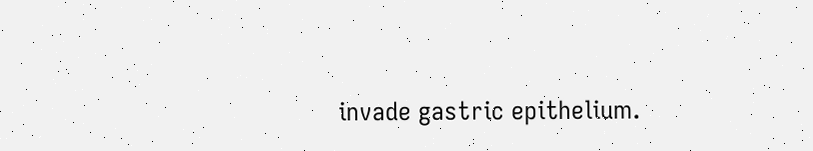invade gastric epithelium.